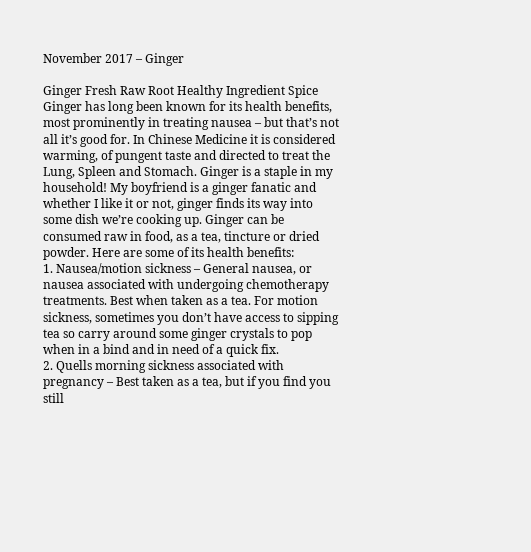November 2017 – Ginger

Ginger Fresh Raw Root Healthy Ingredient Spice
Ginger has long been known for its health benefits, most prominently in treating nausea – but that’s not all it’s good for. In Chinese Medicine it is considered warming, of pungent taste and directed to treat the Lung, Spleen and Stomach. Ginger is a staple in my household! My boyfriend is a ginger fanatic and whether I like it or not, ginger finds its way into some dish we’re cooking up. Ginger can be consumed raw in food, as a tea, tincture or dried powder. Here are some of its health benefits:
1. Nausea/motion sickness – General nausea, or nausea associated with undergoing chemotherapy treatments. Best when taken as a tea. For motion sickness, sometimes you don’t have access to sipping tea so carry around some ginger crystals to pop when in a bind and in need of a quick fix.
2. Quells morning sickness associated with pregnancy – Best taken as a tea, but if you find you still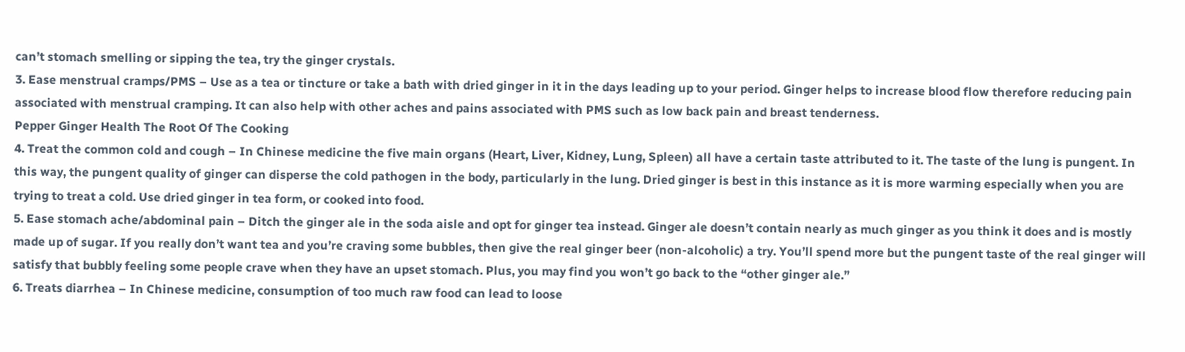can’t stomach smelling or sipping the tea, try the ginger crystals.
3. Ease menstrual cramps/PMS – Use as a tea or tincture or take a bath with dried ginger in it in the days leading up to your period. Ginger helps to increase blood flow therefore reducing pain associated with menstrual cramping. It can also help with other aches and pains associated with PMS such as low back pain and breast tenderness.
Pepper Ginger Health The Root Of The Cooking
4. Treat the common cold and cough – In Chinese medicine the five main organs (Heart, Liver, Kidney, Lung, Spleen) all have a certain taste attributed to it. The taste of the lung is pungent. In this way, the pungent quality of ginger can disperse the cold pathogen in the body, particularly in the lung. Dried ginger is best in this instance as it is more warming especially when you are trying to treat a cold. Use dried ginger in tea form, or cooked into food.
5. Ease stomach ache/abdominal pain – Ditch the ginger ale in the soda aisle and opt for ginger tea instead. Ginger ale doesn’t contain nearly as much ginger as you think it does and is mostly made up of sugar. If you really don’t want tea and you’re craving some bubbles, then give the real ginger beer (non-alcoholic) a try. You’ll spend more but the pungent taste of the real ginger will satisfy that bubbly feeling some people crave when they have an upset stomach. Plus, you may find you won’t go back to the “other ginger ale.”
6. Treats diarrhea – In Chinese medicine, consumption of too much raw food can lead to loose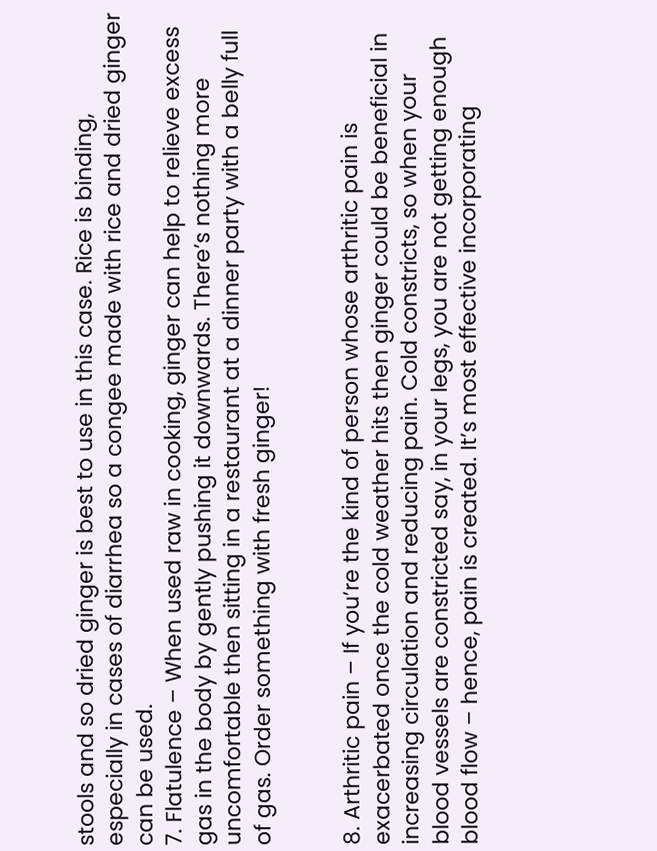stools and so dried ginger is best to use in this case. Rice is binding, especially in cases of diarrhea so a congee made with rice and dried ginger can be used.
7. Flatulence – When used raw in cooking, ginger can help to relieve excess gas in the body by gently pushing it downwards. There’s nothing more uncomfortable then sitting in a restaurant at a dinner party with a belly full of gas. Order something with fresh ginger!


8. Arthritic pain – If you’re the kind of person whose arthritic pain is exacerbated once the cold weather hits then ginger could be beneficial in increasing circulation and reducing pain. Cold constricts, so when your blood vessels are constricted say, in your legs, you are not getting enough blood flow – hence, pain is created. It’s most effective incorporating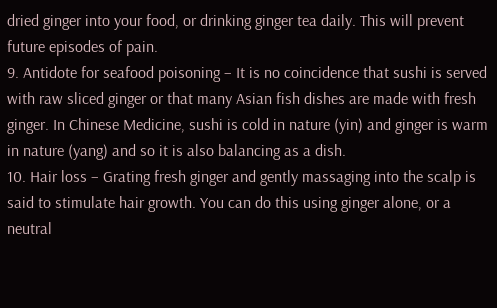dried ginger into your food, or drinking ginger tea daily. This will prevent future episodes of pain.
9. Antidote for seafood poisoning – It is no coincidence that sushi is served with raw sliced ginger or that many Asian fish dishes are made with fresh ginger. In Chinese Medicine, sushi is cold in nature (yin) and ginger is warm in nature (yang) and so it is also balancing as a dish.
10. Hair loss – Grating fresh ginger and gently massaging into the scalp is said to stimulate hair growth. You can do this using ginger alone, or a neutral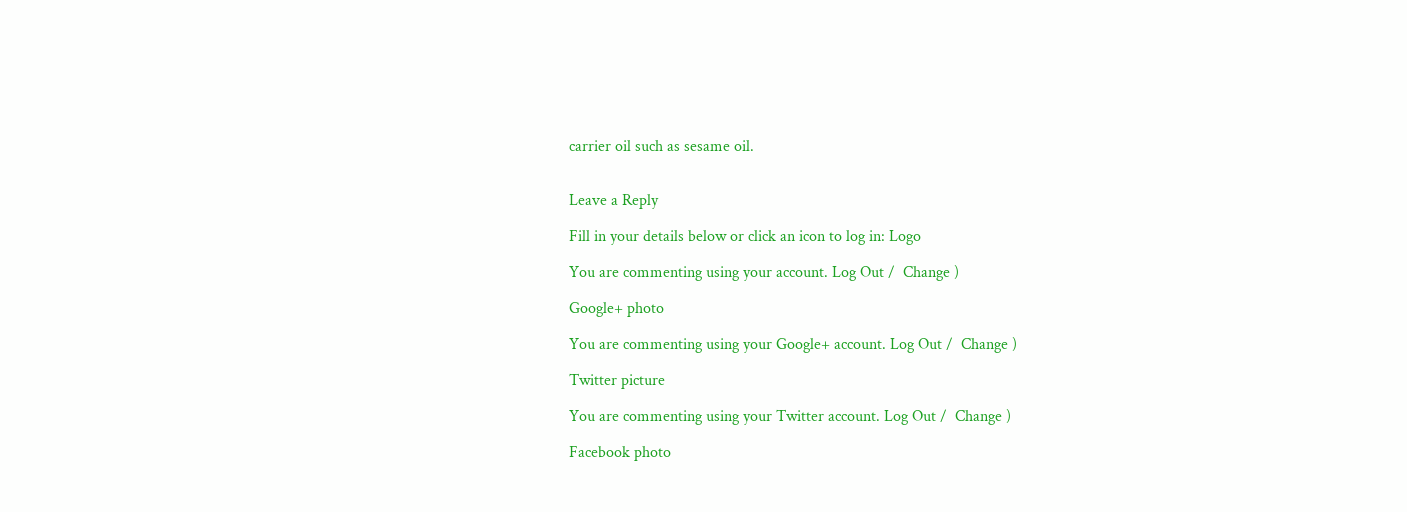carrier oil such as sesame oil.


Leave a Reply

Fill in your details below or click an icon to log in: Logo

You are commenting using your account. Log Out /  Change )

Google+ photo

You are commenting using your Google+ account. Log Out /  Change )

Twitter picture

You are commenting using your Twitter account. Log Out /  Change )

Facebook photo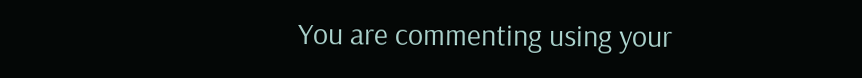You are commenting using your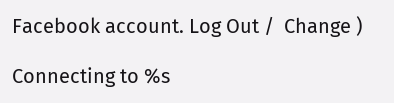Facebook account. Log Out /  Change )

Connecting to %s